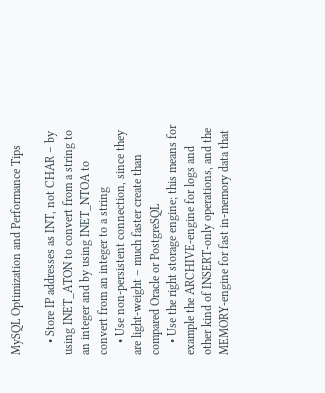MySQL Optimization and Performance Tips

    • Store IP addresses as INT, not CHAR – by using INET_ATON to convert from a string to an integer and by using INET_NTOA to convert from an integer to a string
    • Use non-persistent connection, since they are light-weight – much faster create than compared Oracle or PostgreSQL
    • Use the right storage engine; this means for example the ARCHIVE-engine for logs and other kind of INSERT-only operations, and the MEMORY-engine for fast in-memory data that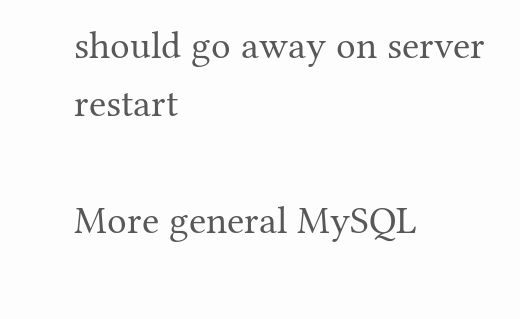should go away on server restart

More general MySQL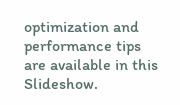optimization and performance tips are available in this Slideshow.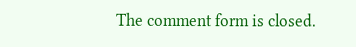The comment form is closed.